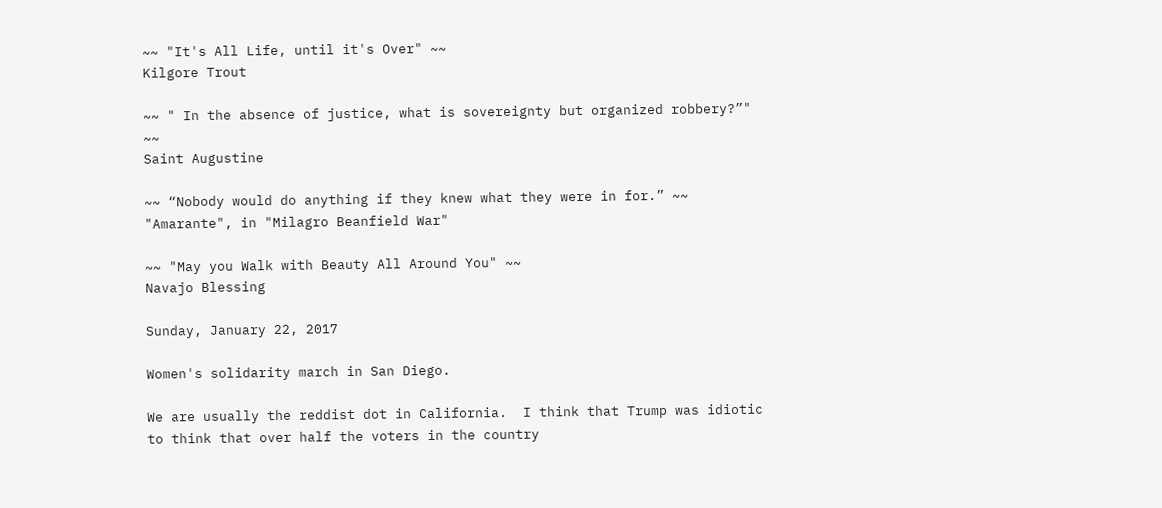~~ "It's All Life, until it's Over" ~~
Kilgore Trout

~~ " In the absence of justice, what is sovereignty but organized robbery?”" ~~
Saint Augustine

~~ “Nobody would do anything if they knew what they were in for.” ~~
"Amarante", in "Milagro Beanfield War"

~~ "May you Walk with Beauty All Around You" ~~
Navajo Blessing

Sunday, January 22, 2017

Women's solidarity march in San Diego.

We are usually the reddist dot in California.  I think that Trump was idiotic to think that over half the voters in the country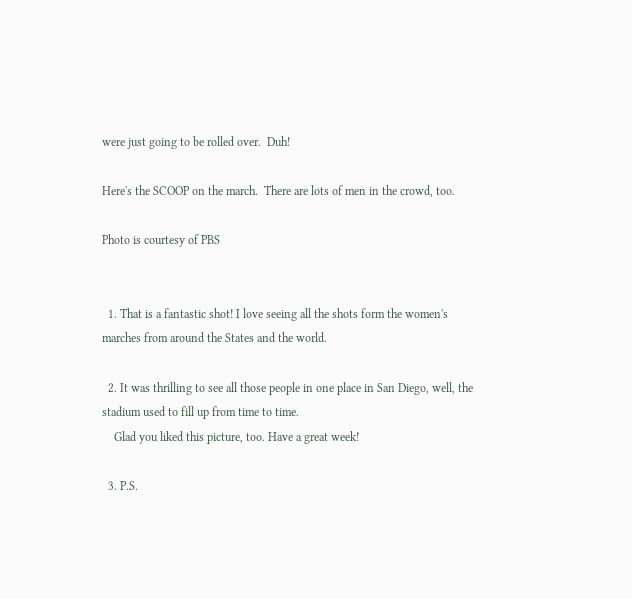were just going to be rolled over.  Duh!

Here's the SCOOP on the march.  There are lots of men in the crowd, too.

Photo is courtesy of PBS


  1. That is a fantastic shot! I love seeing all the shots form the women's marches from around the States and the world.

  2. It was thrilling to see all those people in one place in San Diego, well, the stadium used to fill up from time to time.
    Glad you liked this picture, too. Have a great week!

  3. P.S.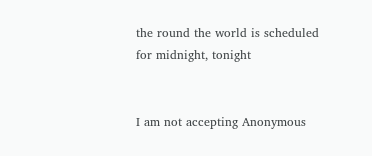the round the world is scheduled for midnight, tonight


I am not accepting Anonymous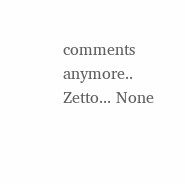comments anymore.. Zetto... None